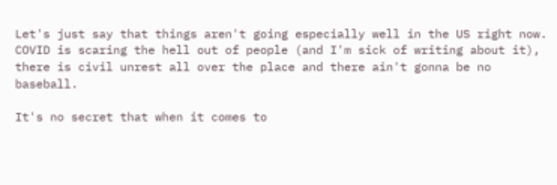Let's just say that things aren't going especially well in the US right now. COVID is scaring the hell out of people (and I'm sick of writing about it), there is civil unrest all over the place and there ain't gonna be no baseball.

It's no secret that when it comes to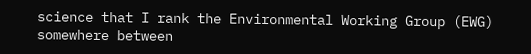science that I rank the Environmental Working Group (EWG) somewhere between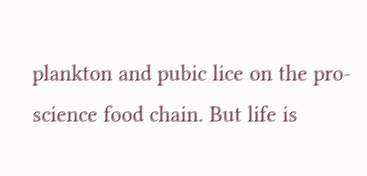plankton and pubic lice on the pro-science food chain. But life is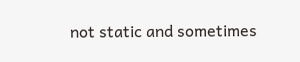not static and sometimes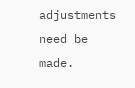adjustments need be made.